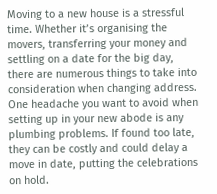Moving to a new house is a stressful time. Whether it’s organising the movers, transferring your money and settling on a date for the big day, there are numerous things to take into consideration when changing address. One headache you want to avoid when setting up in your new abode is any plumbing problems. If found too late, they can be costly and could delay a move in date, putting the celebrations on hold.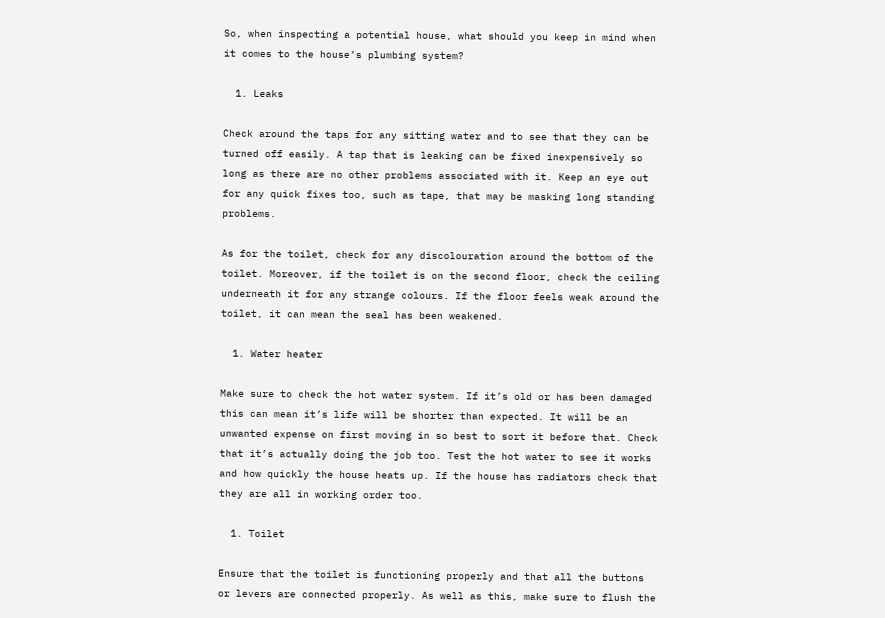So, when inspecting a potential house, what should you keep in mind when it comes to the house’s plumbing system?

  1. Leaks

Check around the taps for any sitting water and to see that they can be turned off easily. A tap that is leaking can be fixed inexpensively so long as there are no other problems associated with it. Keep an eye out for any quick fixes too, such as tape, that may be masking long standing problems.

As for the toilet, check for any discolouration around the bottom of the toilet. Moreover, if the toilet is on the second floor, check the ceiling underneath it for any strange colours. If the floor feels weak around the toilet, it can mean the seal has been weakened.

  1. Water heater

Make sure to check the hot water system. If it’s old or has been damaged this can mean it’s life will be shorter than expected. It will be an unwanted expense on first moving in so best to sort it before that. Check that it’s actually doing the job too. Test the hot water to see it works and how quickly the house heats up. If the house has radiators check that they are all in working order too.

  1. Toilet

Ensure that the toilet is functioning properly and that all the buttons or levers are connected properly. As well as this, make sure to flush the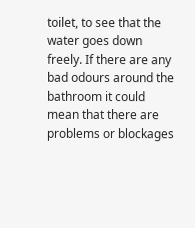toilet, to see that the water goes down freely. If there are any bad odours around the bathroom it could mean that there are problems or blockages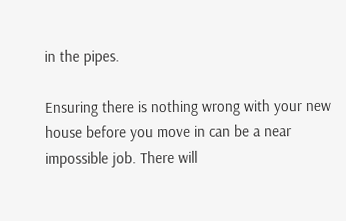in the pipes.

Ensuring there is nothing wrong with your new house before you move in can be a near impossible job. There will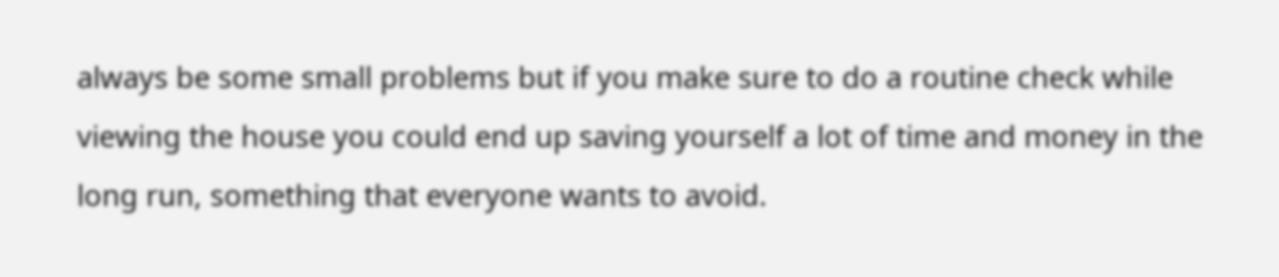always be some small problems but if you make sure to do a routine check while viewing the house you could end up saving yourself a lot of time and money in the long run, something that everyone wants to avoid.